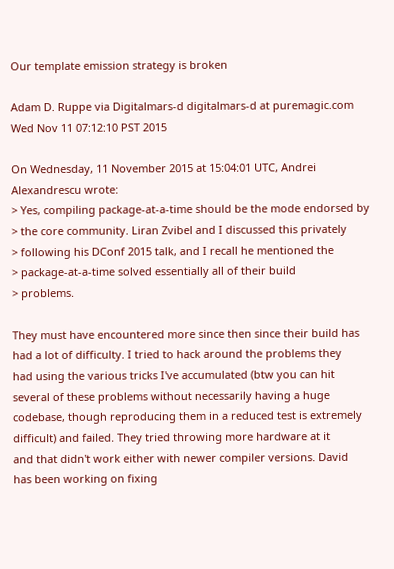Our template emission strategy is broken

Adam D. Ruppe via Digitalmars-d digitalmars-d at puremagic.com
Wed Nov 11 07:12:10 PST 2015

On Wednesday, 11 November 2015 at 15:04:01 UTC, Andrei
Alexandrescu wrote:
> Yes, compiling package-at-a-time should be the mode endorsed by
> the core community. Liran Zvibel and I discussed this privately
> following his DConf 2015 talk, and I recall he mentioned the
> package-at-a-time solved essentially all of their build
> problems.

They must have encountered more since then since their build has
had a lot of difficulty. I tried to hack around the problems they
had using the various tricks I've accumulated (btw you can hit
several of these problems without necessarily having a huge
codebase, though reproducing them in a reduced test is extremely
difficult) and failed. They tried throwing more hardware at it
and that didn't work either with newer compiler versions. David
has been working on fixing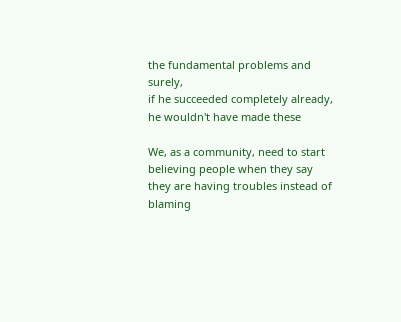the fundamental problems and surely,
if he succeeded completely already, he wouldn't have made these

We, as a community, need to start believing people when they say
they are having troubles instead of blaming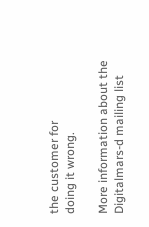the customer for
doing it wrong.

More information about the Digitalmars-d mailing list